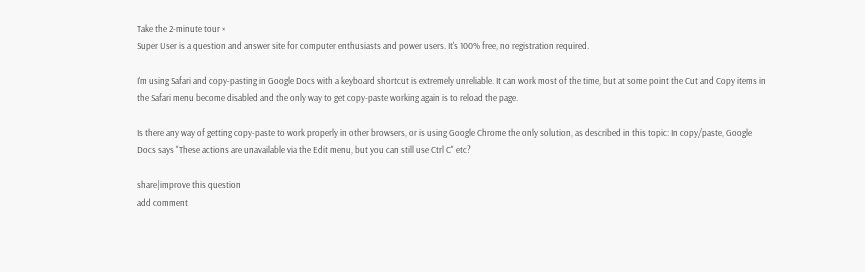Take the 2-minute tour ×
Super User is a question and answer site for computer enthusiasts and power users. It's 100% free, no registration required.

I'm using Safari and copy-pasting in Google Docs with a keyboard shortcut is extremely unreliable. It can work most of the time, but at some point the Cut and Copy items in the Safari menu become disabled and the only way to get copy-paste working again is to reload the page.

Is there any way of getting copy-paste to work properly in other browsers, or is using Google Chrome the only solution, as described in this topic: In copy/paste, Google Docs says "These actions are unavailable via the Edit menu, but you can still use Ctrl C" etc?

share|improve this question
add comment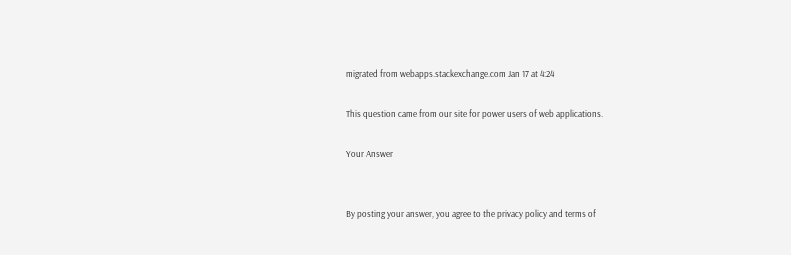migrated from webapps.stackexchange.com Jan 17 at 4:24

This question came from our site for power users of web applications.

Your Answer


By posting your answer, you agree to the privacy policy and terms of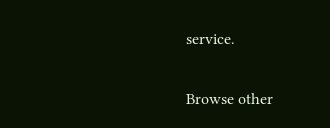service.

Browse other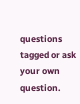questions tagged or ask your own question.